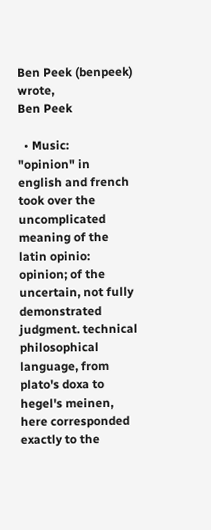Ben Peek (benpeek) wrote,
Ben Peek

  • Music:
"opinion" in english and french took over the uncomplicated meaning of the latin opinio: opinion; of the uncertain, not fully demonstrated judgment. technical philosophical language, from plato's doxa to hegel's meinen, here corresponded exactly to the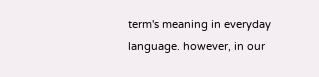term's meaning in everyday language. however, in our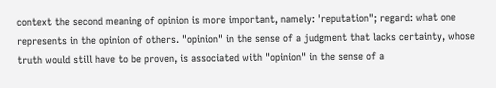context the second meaning of opinion is more important, namely: 'reputation"; regard: what one represents in the opinion of others. "opinion" in the sense of a judgment that lacks certainty, whose truth would still have to be proven, is associated with "opinion" in the sense of a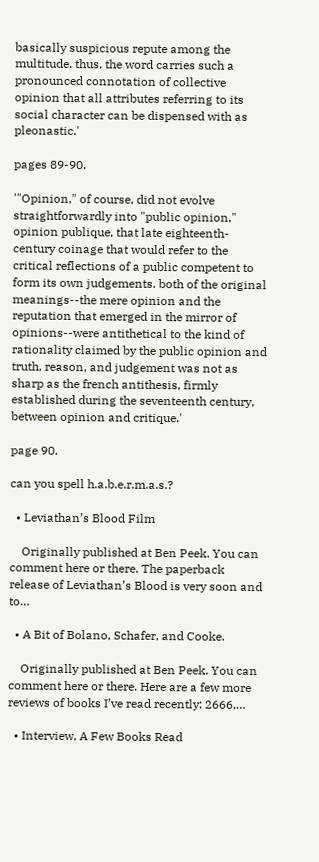basically suspicious repute among the multitude. thus, the word carries such a pronounced connotation of collective opinion that all attributes referring to its social character can be dispensed with as pleonastic.'

pages 89-90.

'"Opinion," of course, did not evolve straightforwardly into "public opinion," opinion publique, that late eighteenth-century coinage that would refer to the critical reflections of a public competent to form its own judgements. both of the original meanings--the mere opinion and the reputation that emerged in the mirror of opinions--were antithetical to the kind of rationality claimed by the public opinion and truth, reason, and judgement was not as sharp as the french antithesis, firmly established during the seventeenth century, between opinion and critique.'

page 90.

can you spell h.a.b.e.r.m.a.s.?

  • Leviathan’s Blood Film

    Originally published at Ben Peek. You can comment here or there. The paperback release of Leviathan’s Blood is very soon and to…

  • A Bit of Bolano, Schafer, and Cooke.

    Originally published at Ben Peek. You can comment here or there. Here are a few more reviews of books I’ve read recently: 2666,…

  • Interview, A Few Books Read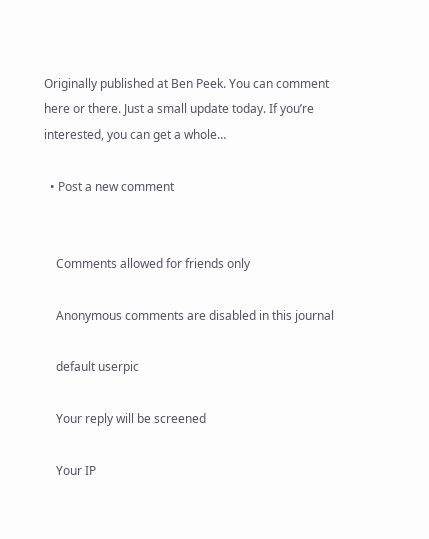Originally published at Ben Peek. You can comment here or there. Just a small update today. If you’re interested, you can get a whole…

  • Post a new comment


    Comments allowed for friends only

    Anonymous comments are disabled in this journal

    default userpic

    Your reply will be screened

    Your IP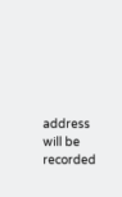address will be recorded